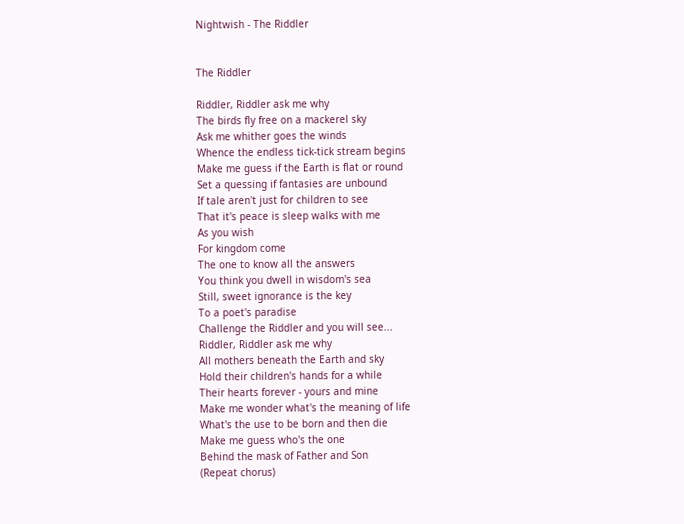Nightwish - The Riddler


The Riddler

Riddler, Riddler ask me why
The birds fly free on a mackerel sky
Ask me whither goes the winds
Whence the endless tick-tick stream begins
Make me guess if the Earth is flat or round
Set a quessing if fantasies are unbound
If tale aren't just for children to see
That it's peace is sleep walks with me
As you wish
For kingdom come
The one to know all the answers
You think you dwell in wisdom's sea
Still, sweet ignorance is the key
To a poet's paradise
Challenge the Riddler and you will see...
Riddler, Riddler ask me why
All mothers beneath the Earth and sky
Hold their children's hands for a while
Their hearts forever - yours and mine
Make me wonder what's the meaning of life
What's the use to be born and then die
Make me guess who's the one
Behind the mask of Father and Son
(Repeat chorus)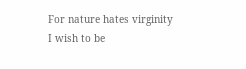For nature hates virginity
I wish to be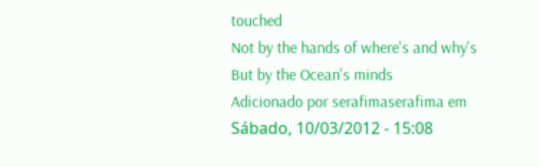touched
Not by the hands of where's and why's
But by the Ocean's minds
Adicionado por serafimaserafima em Sábado, 10/03/2012 - 15:08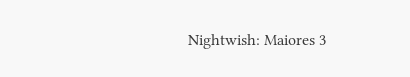Nightwish: Maiores 3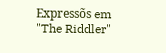Expressõs em "The Riddler"